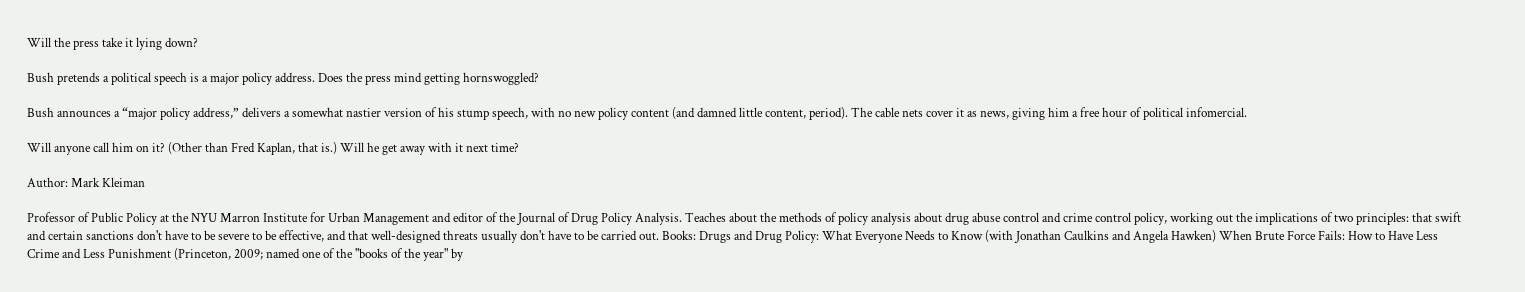Will the press take it lying down?

Bush pretends a political speech is a major policy address. Does the press mind getting hornswoggled?

Bush announces a “major policy address,” delivers a somewhat nastier version of his stump speech, with no new policy content (and damned little content, period). The cable nets cover it as news, giving him a free hour of political infomercial.

Will anyone call him on it? (Other than Fred Kaplan, that is.) Will he get away with it next time?

Author: Mark Kleiman

Professor of Public Policy at the NYU Marron Institute for Urban Management and editor of the Journal of Drug Policy Analysis. Teaches about the methods of policy analysis about drug abuse control and crime control policy, working out the implications of two principles: that swift and certain sanctions don't have to be severe to be effective, and that well-designed threats usually don't have to be carried out. Books: Drugs and Drug Policy: What Everyone Needs to Know (with Jonathan Caulkins and Angela Hawken) When Brute Force Fails: How to Have Less Crime and Less Punishment (Princeton, 2009; named one of the "books of the year" by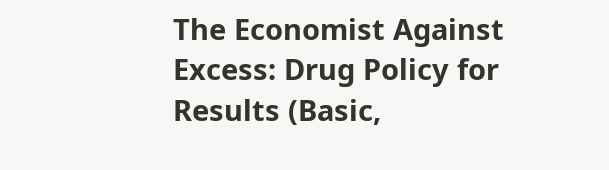The Economist Against Excess: Drug Policy for Results (Basic,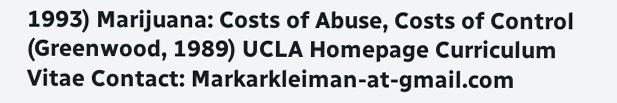1993) Marijuana: Costs of Abuse, Costs of Control (Greenwood, 1989) UCLA Homepage Curriculum Vitae Contact: Markarkleiman-at-gmail.com